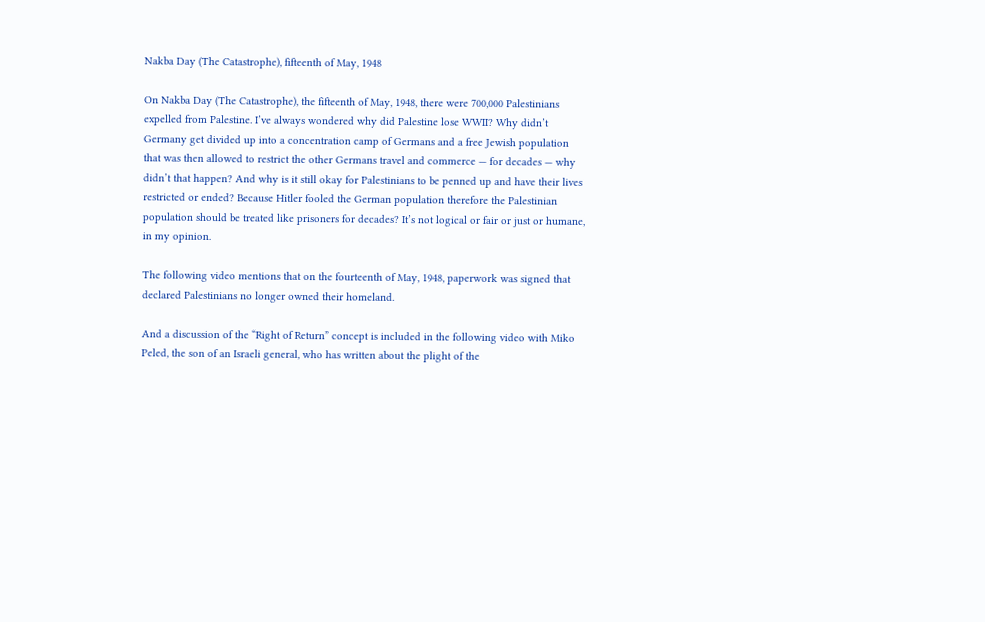Nakba Day (The Catastrophe), fifteenth of May, 1948

On Nakba Day (The Catastrophe), the fifteenth of May, 1948, there were 700,000 Palestinians expelled from Palestine. I’ve always wondered why did Palestine lose WWII? Why didn’t Germany get divided up into a concentration camp of Germans and a free Jewish population that was then allowed to restrict the other Germans travel and commerce — for decades — why didn’t that happen? And why is it still okay for Palestinians to be penned up and have their lives restricted or ended? Because Hitler fooled the German population therefore the Palestinian population should be treated like prisoners for decades? It’s not logical or fair or just or humane, in my opinion.

The following video mentions that on the fourteenth of May, 1948, paperwork was signed that declared Palestinians no longer owned their homeland.

And a discussion of the “Right of Return” concept is included in the following video with Miko Peled, the son of an Israeli general, who has written about the plight of the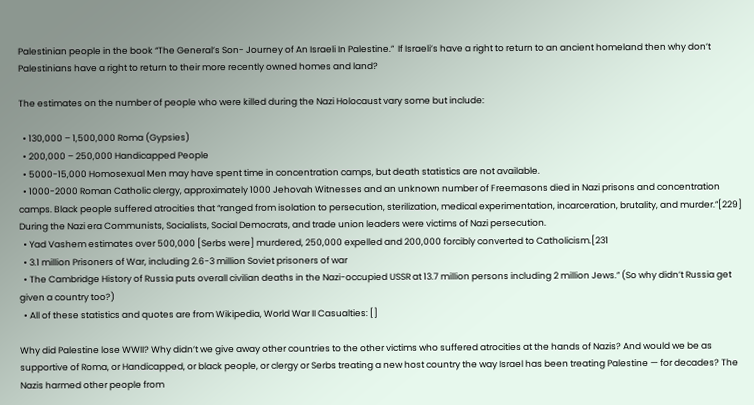Palestinian people in the book “The General’s Son- Journey of An Israeli In Palestine.”  If Israeli’s have a right to return to an ancient homeland then why don’t Palestinians have a right to return to their more recently owned homes and land?

The estimates on the number of people who were killed during the Nazi Holocaust vary some but include:

  • 130,000 – 1,500,000 Roma (Gypsies)
  • 200,000 – 250,000 Handicapped People
  • 5000-15,000 Homosexual Men may have spent time in concentration camps, but death statistics are not available.
  • 1000-2000 Roman Catholic clergy, approximately 1000 Jehovah Witnesses and an unknown number of Freemasons died in Nazi prisons and concentration camps. Black people suffered atrocities that “ranged from isolation to persecution, sterilization, medical experimentation, incarceration, brutality, and murder.”[229] During the Nazi era Communists, Socialists, Social Democrats, and trade union leaders were victims of Nazi persecution.
  • Yad Vashem estimates over 500,000 [Serbs were] murdered, 250,000 expelled and 200,000 forcibly converted to Catholicism.[231
  • 3.1 million Prisoners of War, including 2.6-3 million Soviet prisoners of war
  • The Cambridge History of Russia puts overall civilian deaths in the Nazi-occupied USSR at 13.7 million persons including 2 million Jews.” (So why didn’t Russia get given a country too?)
  • All of these statistics and quotes are from Wikipedia, World War II Casualties: []

Why did Palestine lose WWII? Why didn’t we give away other countries to the other victims who suffered atrocities at the hands of Nazis? And would we be as supportive of Roma, or Handicapped, or black people, or clergy or Serbs treating a new host country the way Israel has been treating Palestine — for decades? The Nazis harmed other people from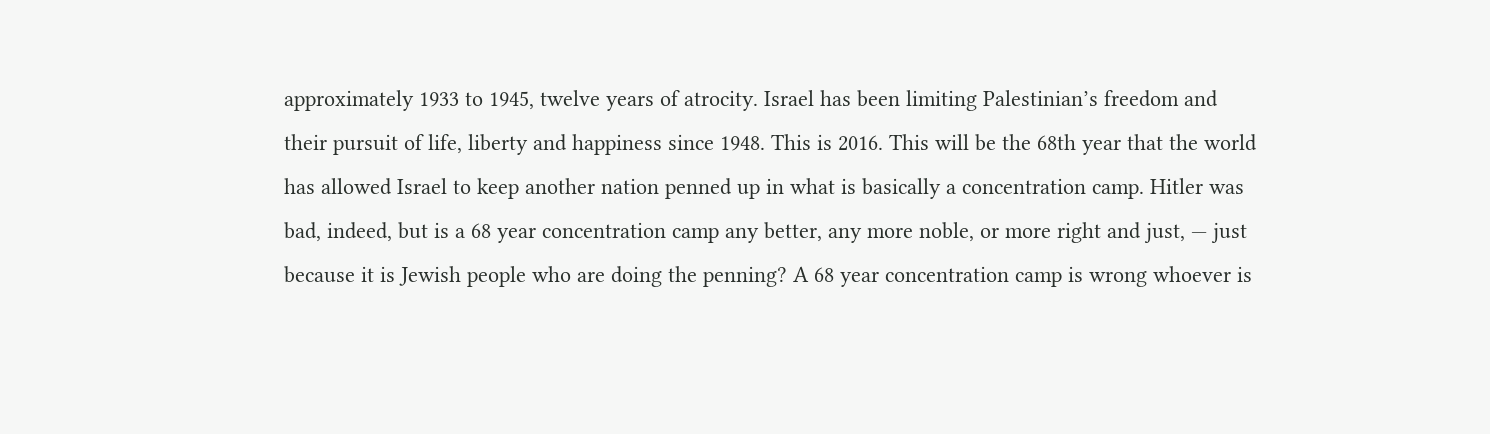approximately 1933 to 1945, twelve years of atrocity. Israel has been limiting Palestinian’s freedom and their pursuit of life, liberty and happiness since 1948. This is 2016. This will be the 68th year that the world has allowed Israel to keep another nation penned up in what is basically a concentration camp. Hitler was bad, indeed, but is a 68 year concentration camp any better, any more noble, or more right and just, — just because it is Jewish people who are doing the penning? A 68 year concentration camp is wrong whoever is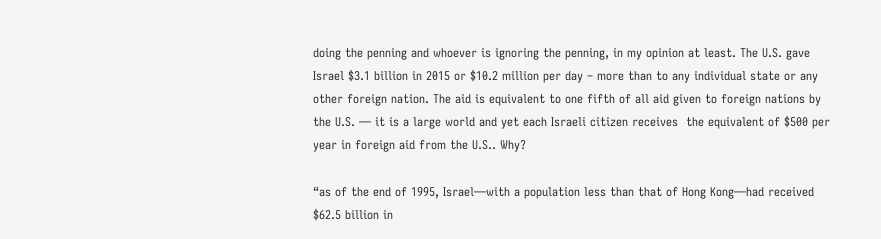doing the penning and whoever is ignoring the penning, in my opinion at least. The U.S. gave Israel $3.1 billion in 2015 or $10.2 million per day – more than to any individual state or any other foreign nation. The aid is equivalent to one fifth of all aid given to foreign nations by the U.S. — it is a large world and yet each Israeli citizen receives  the equivalent of $500 per year in foreign aid from the U.S.. Why?

“as of the end of 1995, Israel—with a population less than that of Hong Kong—had received $62.5 billion in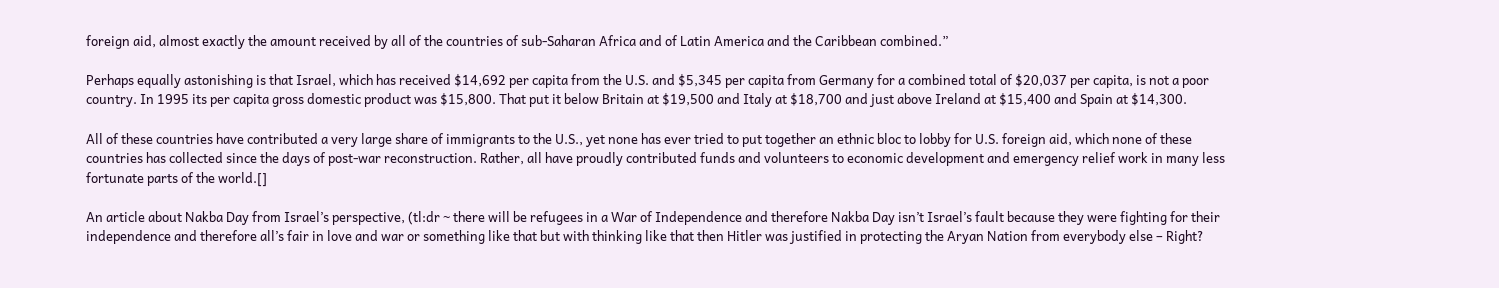foreign aid, almost exactly the amount received by all of the countries of sub-Saharan Africa and of Latin America and the Caribbean combined.”

Perhaps equally astonishing is that Israel, which has received $14,692 per capita from the U.S. and $5,345 per capita from Germany for a combined total of $20,037 per capita, is not a poor country. In 1995 its per capita gross domestic product was $15,800. That put it below Britain at $19,500 and Italy at $18,700 and just above Ireland at $15,400 and Spain at $14,300.

All of these countries have contributed a very large share of immigrants to the U.S., yet none has ever tried to put together an ethnic bloc to lobby for U.S. foreign aid, which none of these countries has collected since the days of post-war reconstruction. Rather, all have proudly contributed funds and volunteers to economic development and emergency relief work in many less fortunate parts of the world.[]

An article about Nakba Day from Israel’s perspective, (tl:dr ~ there will be refugees in a War of Independence and therefore Nakba Day isn’t Israel’s fault because they were fighting for their independence and therefore all’s fair in love and war or something like that but with thinking like that then Hitler was justified in protecting the Aryan Nation from everybody else – Right?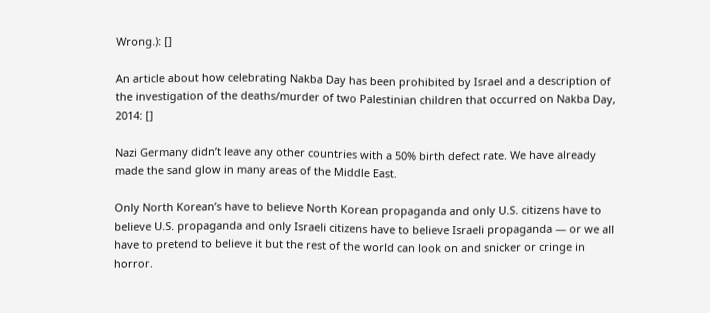Wrong.): []

An article about how celebrating Nakba Day has been prohibited by Israel and a description of the investigation of the deaths/murder of two Palestinian children that occurred on Nakba Day, 2014: []

Nazi Germany didn’t leave any other countries with a 50% birth defect rate. We have already made the sand glow in many areas of the Middle East.

Only North Korean’s have to believe North Korean propaganda and only U.S. citizens have to believe U.S. propaganda and only Israeli citizens have to believe Israeli propaganda — or we all have to pretend to believe it but the rest of the world can look on and snicker or cringe in horror.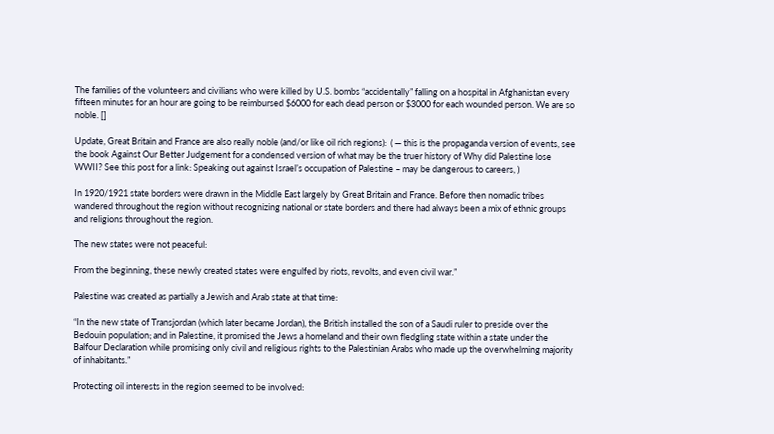The families of the volunteers and civilians who were killed by U.S. bombs “accidentally” falling on a hospital in Afghanistan every fifteen minutes for an hour are going to be reimbursed $6000 for each dead person or $3000 for each wounded person. We are so noble. []

Update, Great Britain and France are also really noble (and/or like oil rich regions):  ( — this is the propaganda version of events, see the book Against Our Better Judgement for a condensed version of what may be the truer history of Why did Palestine lose WWII? See this post for a link: Speaking out against Israel’s occupation of Palestine – may be dangerous to careers, )

In 1920/1921 state borders were drawn in the Middle East largely by Great Britain and France. Before then nomadic tribes wandered throughout the region without recognizing national or state borders and there had always been a mix of ethnic groups and religions throughout the region.

The new states were not peaceful:

From the beginning, these newly created states were engulfed by riots, revolts, and even civil war.”

Palestine was created as partially a Jewish and Arab state at that time:

“In the new state of Transjordan (which later became Jordan), the British installed the son of a Saudi ruler to preside over the Bedouin population; and in Palestine, it promised the Jews a homeland and their own fledgling state within a state under the Balfour Declaration while promising only civil and religious rights to the Palestinian Arabs who made up the overwhelming majority of inhabitants.”

Protecting oil interests in the region seemed to be involved: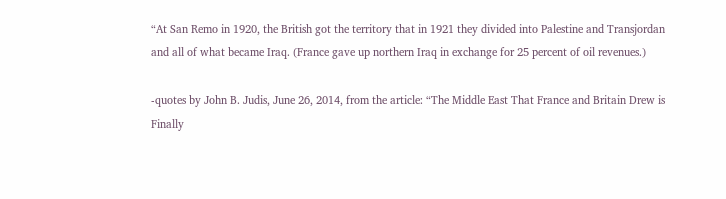“At San Remo in 1920, the British got the territory that in 1921 they divided into Palestine and Transjordan and all of what became Iraq. (France gave up northern Iraq in exchange for 25 percent of oil revenues.)

-quotes by John B. Judis, June 26, 2014, from the article: “The Middle East That France and Britain Drew is Finally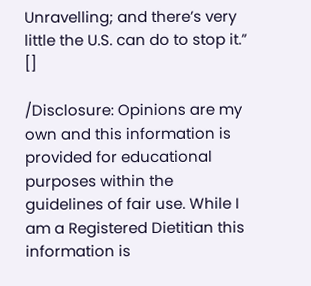Unravelling; and there’s very little the U.S. can do to stop it.” []

/Disclosure: Opinions are my own and this information is provided for educational purposes within the guidelines of fair use. While I am a Registered Dietitian this information is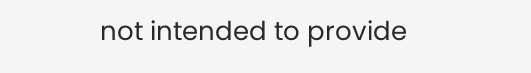not intended to provide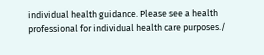individual health guidance. Please see a health professional for individual health care purposes./